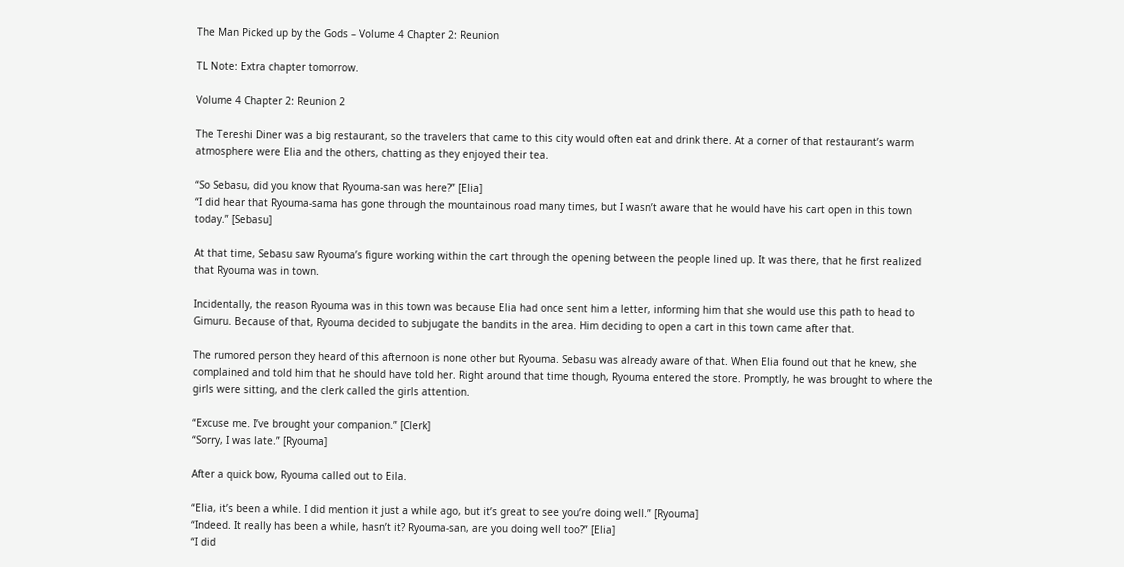The Man Picked up by the Gods – Volume 4 Chapter 2: Reunion

TL Note: Extra chapter tomorrow.

Volume 4 Chapter 2: Reunion 2

The Tereshi Diner was a big restaurant, so the travelers that came to this city would often eat and drink there. At a corner of that restaurant’s warm atmosphere were Elia and the others, chatting as they enjoyed their tea.

“So Sebasu, did you know that Ryouma-san was here?” [Elia]
“I did hear that Ryouma-sama has gone through the mountainous road many times, but I wasn’t aware that he would have his cart open in this town today.” [Sebasu]

At that time, Sebasu saw Ryouma’s figure working within the cart through the opening between the people lined up. It was there, that he first realized that Ryouma was in town.

Incidentally, the reason Ryouma was in this town was because Elia had once sent him a letter, informing him that she would use this path to head to Gimuru. Because of that, Ryouma decided to subjugate the bandits in the area. Him deciding to open a cart in this town came after that.

The rumored person they heard of this afternoon is none other but Ryouma. Sebasu was already aware of that. When Elia found out that he knew, she complained and told him that he should have told her. Right around that time though, Ryouma entered the store. Promptly, he was brought to where the girls were sitting, and the clerk called the girls attention.

“Excuse me. I’ve brought your companion.” [Clerk]
“Sorry, I was late.” [Ryouma]

After a quick bow, Ryouma called out to Eila.

“Elia, it’s been a while. I did mention it just a while ago, but it’s great to see you’re doing well.” [Ryouma]
“Indeed. It really has been a while, hasn’t it? Ryouma-san, are you doing well too?” [Elia]
“I did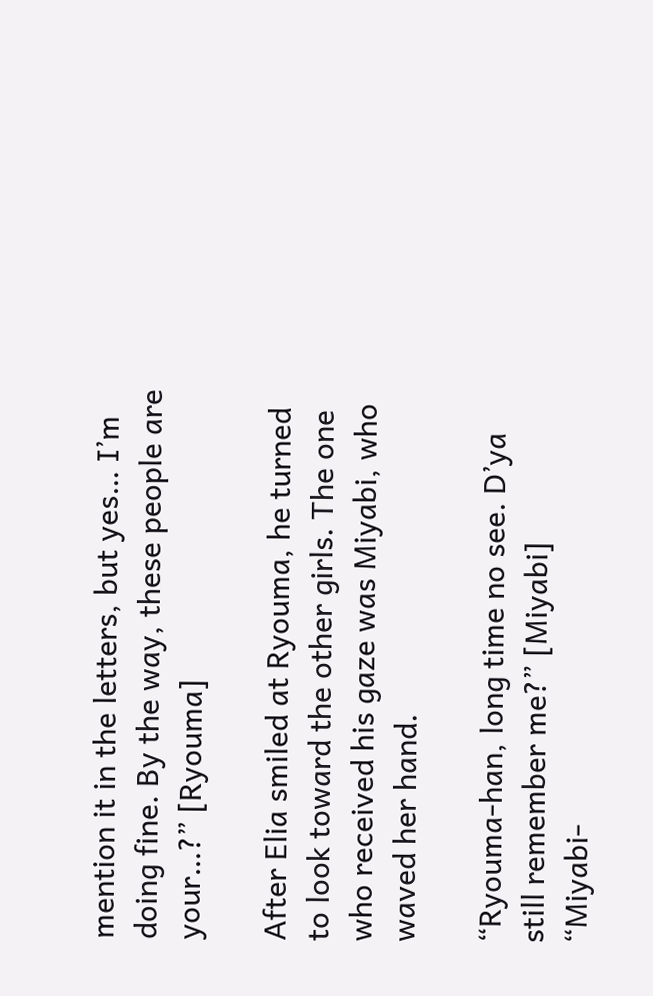mention it in the letters, but yes… I’m doing fine. By the way, these people are your…?” [Ryouma]

After Elia smiled at Ryouma, he turned to look toward the other girls. The one who received his gaze was Miyabi, who waved her hand.

“Ryouma-han, long time no see. D’ya still remember me?” [Miyabi]
“Miyabi-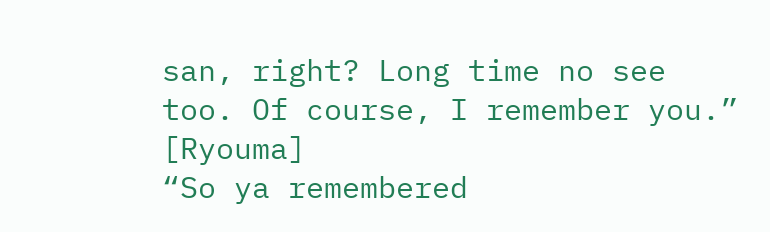san, right? Long time no see too. Of course, I remember you.” [Ryouma]
“So ya remembered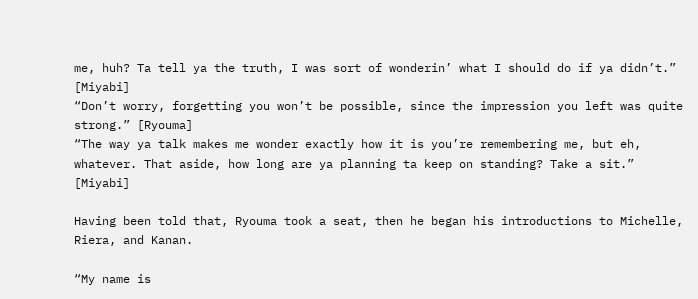me, huh? Ta tell ya the truth, I was sort of wonderin’ what I should do if ya didn’t.” [Miyabi]
“Don’t worry, forgetting you won’t be possible, since the impression you left was quite strong.” [Ryouma]
“The way ya talk makes me wonder exactly how it is you’re remembering me, but eh, whatever. That aside, how long are ya planning ta keep on standing? Take a sit.” [Miyabi]

Having been told that, Ryouma took a seat, then he began his introductions to Michelle, Riera, and Kanan.

“My name is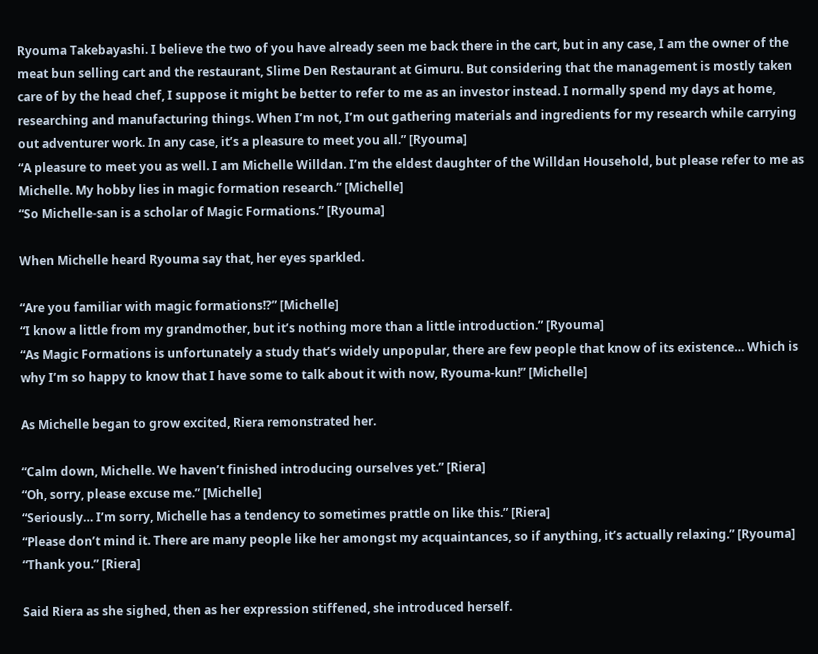Ryouma Takebayashi. I believe the two of you have already seen me back there in the cart, but in any case, I am the owner of the meat bun selling cart and the restaurant, Slime Den Restaurant at Gimuru. But considering that the management is mostly taken care of by the head chef, I suppose it might be better to refer to me as an investor instead. I normally spend my days at home, researching and manufacturing things. When I’m not, I’m out gathering materials and ingredients for my research while carrying out adventurer work. In any case, it’s a pleasure to meet you all.” [Ryouma]
“A pleasure to meet you as well. I am Michelle Willdan. I’m the eldest daughter of the Willdan Household, but please refer to me as Michelle. My hobby lies in magic formation research.” [Michelle]
“So Michelle-san is a scholar of Magic Formations.” [Ryouma]

When Michelle heard Ryouma say that, her eyes sparkled.

“Are you familiar with magic formations!?” [Michelle]
“I know a little from my grandmother, but it’s nothing more than a little introduction.” [Ryouma]
“As Magic Formations is unfortunately a study that’s widely unpopular, there are few people that know of its existence… Which is why I’m so happy to know that I have some to talk about it with now, Ryouma-kun!” [Michelle]

As Michelle began to grow excited, Riera remonstrated her.

“Calm down, Michelle. We haven’t finished introducing ourselves yet.” [Riera]
“Oh, sorry, please excuse me.” [Michelle]
“Seriously… I’m sorry, Michelle has a tendency to sometimes prattle on like this.” [Riera]
“Please don’t mind it. There are many people like her amongst my acquaintances, so if anything, it’s actually relaxing.” [Ryouma]
“Thank you.” [Riera]

Said Riera as she sighed, then as her expression stiffened, she introduced herself.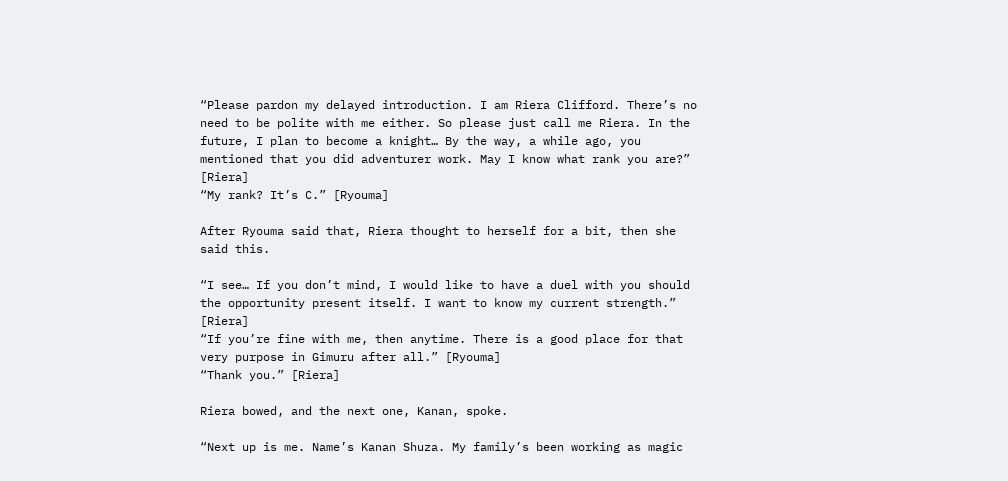“Please pardon my delayed introduction. I am Riera Clifford. There’s no need to be polite with me either. So please just call me Riera. In the future, I plan to become a knight… By the way, a while ago, you mentioned that you did adventurer work. May I know what rank you are?” [Riera]
“My rank? It’s C.” [Ryouma]

After Ryouma said that, Riera thought to herself for a bit, then she said this.

“I see… If you don’t mind, I would like to have a duel with you should the opportunity present itself. I want to know my current strength.” [Riera]
“If you’re fine with me, then anytime. There is a good place for that very purpose in Gimuru after all.” [Ryouma]
“Thank you.” [Riera]

Riera bowed, and the next one, Kanan, spoke.

“Next up is me. Name’s Kanan Shuza. My family’s been working as magic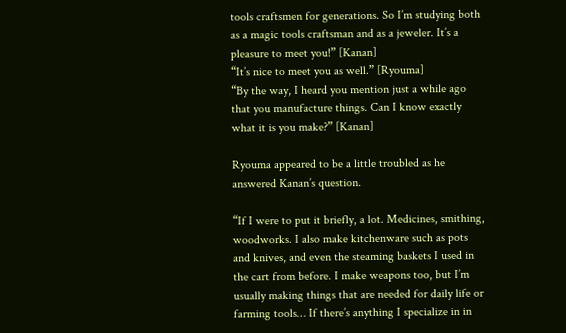tools craftsmen for generations. So I’m studying both as a magic tools craftsman and as a jeweler. It’s a pleasure to meet you!” [Kanan]
“It’s nice to meet you as well.” [Ryouma]
“By the way, I heard you mention just a while ago that you manufacture things. Can I know exactly what it is you make?” [Kanan]

Ryouma appeared to be a little troubled as he answered Kanan’s question.

“If I were to put it briefly, a lot. Medicines, smithing, woodworks. I also make kitchenware such as pots and knives, and even the steaming baskets I used in the cart from before. I make weapons too, but I’m usually making things that are needed for daily life or farming tools… If there’s anything I specialize in in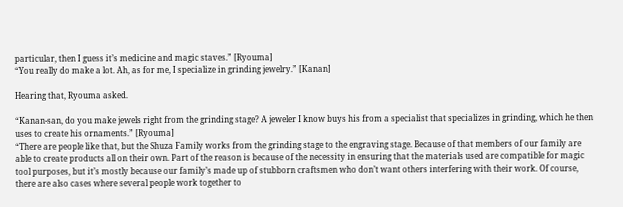particular, then I guess it’s medicine and magic staves.” [Ryouma]
“You really do make a lot. Ah, as for me, I specialize in grinding jewelry.” [Kanan]

Hearing that, Ryouma asked.

“Kanan-san, do you make jewels right from the grinding stage? A jeweler I know buys his from a specialist that specializes in grinding, which he then uses to create his ornaments.” [Ryouma]
“There are people like that, but the Shuza Family works from the grinding stage to the engraving stage. Because of that members of our family are able to create products all on their own. Part of the reason is because of the necessity in ensuring that the materials used are compatible for magic tool purposes, but it’s mostly because our family’s made up of stubborn craftsmen who don’t want others interfering with their work. Of course, there are also cases where several people work together to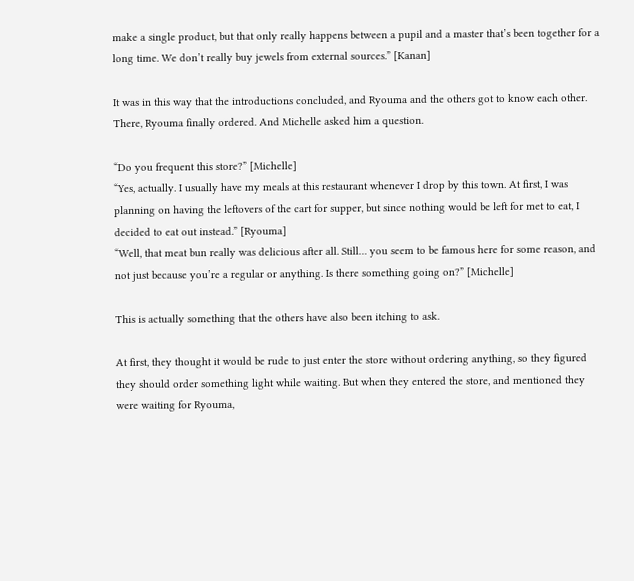make a single product, but that only really happens between a pupil and a master that’s been together for a long time. We don’t really buy jewels from external sources.” [Kanan]

It was in this way that the introductions concluded, and Ryouma and the others got to know each other. There, Ryouma finally ordered. And Michelle asked him a question.

“Do you frequent this store?” [Michelle]
“Yes, actually. I usually have my meals at this restaurant whenever I drop by this town. At first, I was planning on having the leftovers of the cart for supper, but since nothing would be left for met to eat, I decided to eat out instead.” [Ryouma]
“Well, that meat bun really was delicious after all. Still… you seem to be famous here for some reason, and not just because you’re a regular or anything. Is there something going on?” [Michelle]

This is actually something that the others have also been itching to ask.

At first, they thought it would be rude to just enter the store without ordering anything, so they figured they should order something light while waiting. But when they entered the store, and mentioned they were waiting for Ryouma,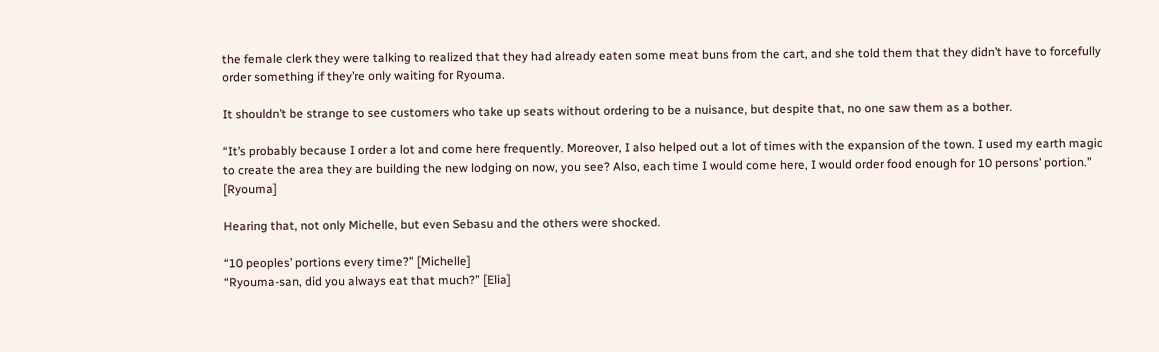the female clerk they were talking to realized that they had already eaten some meat buns from the cart, and she told them that they didn’t have to forcefully order something if they’re only waiting for Ryouma.

It shouldn’t be strange to see customers who take up seats without ordering to be a nuisance, but despite that, no one saw them as a bother.

“It’s probably because I order a lot and come here frequently. Moreover, I also helped out a lot of times with the expansion of the town. I used my earth magic to create the area they are building the new lodging on now, you see? Also, each time I would come here, I would order food enough for 10 persons’ portion.” [Ryouma]

Hearing that, not only Michelle, but even Sebasu and the others were shocked.

“10 peoples’ portions every time?” [Michelle]
“Ryouma-san, did you always eat that much?” [Elia]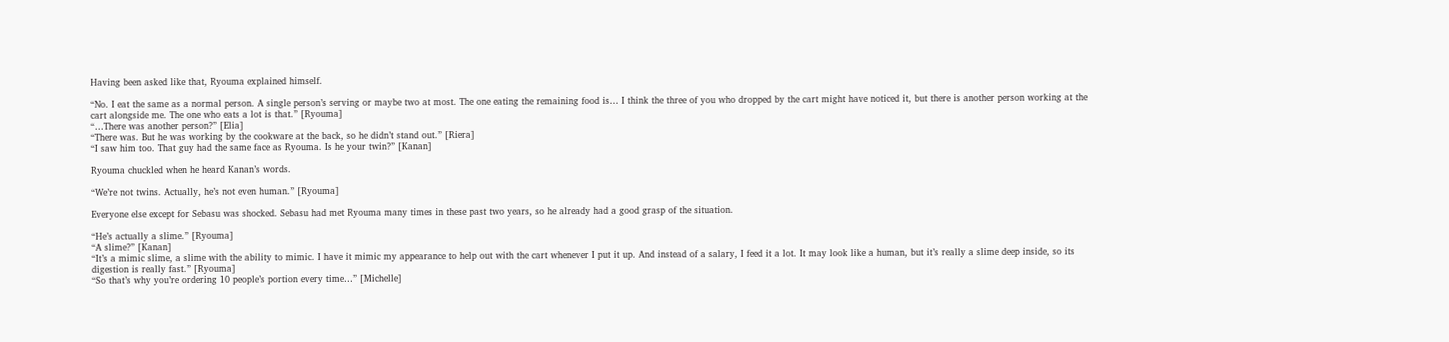Having been asked like that, Ryouma explained himself.

“No. I eat the same as a normal person. A single person’s serving or maybe two at most. The one eating the remaining food is… I think the three of you who dropped by the cart might have noticed it, but there is another person working at the cart alongside me. The one who eats a lot is that.” [Ryouma]
“…There was another person?” [Elia]
“There was. But he was working by the cookware at the back, so he didn’t stand out.” [Riera]
“I saw him too. That guy had the same face as Ryouma. Is he your twin?” [Kanan]

Ryouma chuckled when he heard Kanan’s words.

“We’re not twins. Actually, he’s not even human.” [Ryouma]

Everyone else except for Sebasu was shocked. Sebasu had met Ryouma many times in these past two years, so he already had a good grasp of the situation.

“He’s actually a slime.” [Ryouma]
“A slime?” [Kanan]
“It’s a mimic slime, a slime with the ability to mimic. I have it mimic my appearance to help out with the cart whenever I put it up. And instead of a salary, I feed it a lot. It may look like a human, but it’s really a slime deep inside, so its digestion is really fast.” [Ryouma]
“So that’s why you’re ordering 10 people’s portion every time…” [Michelle]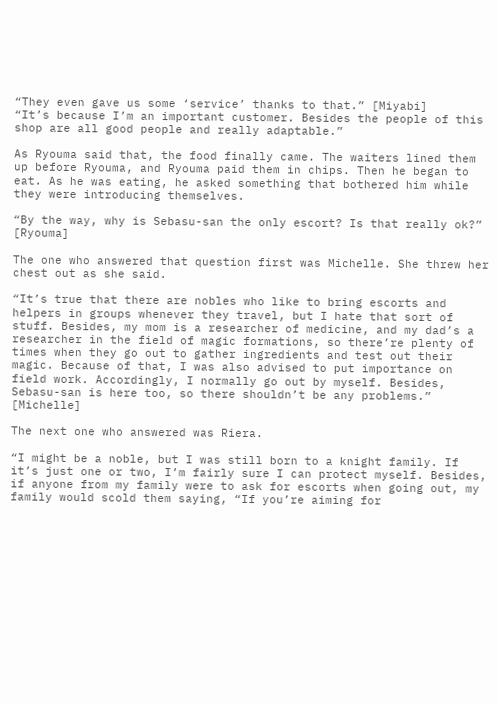“They even gave us some ‘service’ thanks to that.” [Miyabi]
“It’s because I’m an important customer. Besides the people of this shop are all good people and really adaptable.”

As Ryouma said that, the food finally came. The waiters lined them up before Ryouma, and Ryouma paid them in chips. Then he began to eat. As he was eating, he asked something that bothered him while they were introducing themselves.

“By the way, why is Sebasu-san the only escort? Is that really ok?” [Ryouma]

The one who answered that question first was Michelle. She threw her chest out as she said.

“It’s true that there are nobles who like to bring escorts and helpers in groups whenever they travel, but I hate that sort of stuff. Besides, my mom is a researcher of medicine, and my dad’s a researcher in the field of magic formations, so there’re plenty of times when they go out to gather ingredients and test out their magic. Because of that, I was also advised to put importance on field work. Accordingly, I normally go out by myself. Besides, Sebasu-san is here too, so there shouldn’t be any problems.” [Michelle]

The next one who answered was Riera.

“I might be a noble, but I was still born to a knight family. If it’s just one or two, I’m fairly sure I can protect myself. Besides, if anyone from my family were to ask for escorts when going out, my family would scold them saying, “If you’re aiming for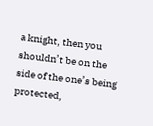a knight, then you shouldn’t be on the side of the one’s being protected,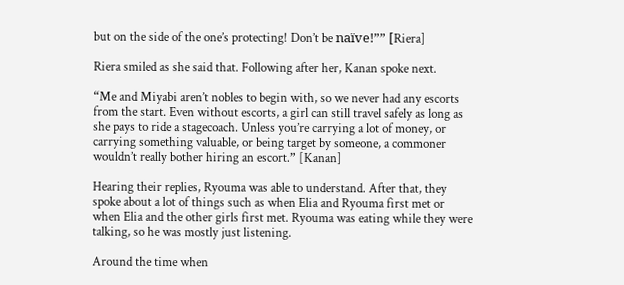but on the side of the one’s protecting! Don’t be naïve!”” [Riera]

Riera smiled as she said that. Following after her, Kanan spoke next.

“Me and Miyabi aren’t nobles to begin with, so we never had any escorts from the start. Even without escorts, a girl can still travel safely as long as she pays to ride a stagecoach. Unless you’re carrying a lot of money, or carrying something valuable, or being target by someone, a commoner wouldn’t really bother hiring an escort.” [Kanan]

Hearing their replies, Ryouma was able to understand. After that, they spoke about a lot of things such as when Elia and Ryouma first met or when Elia and the other girls first met. Ryouma was eating while they were talking, so he was mostly just listening.

Around the time when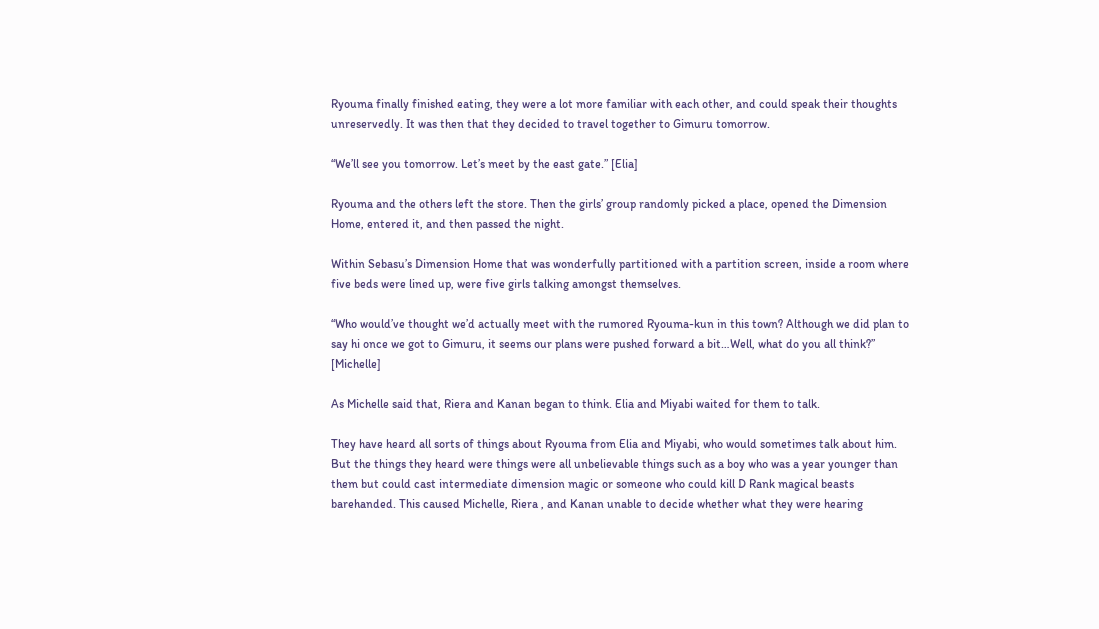Ryouma finally finished eating, they were a lot more familiar with each other, and could speak their thoughts unreservedly. It was then that they decided to travel together to Gimuru tomorrow.

“We’ll see you tomorrow. Let’s meet by the east gate.” [Elia]

Ryouma and the others left the store. Then the girls’ group randomly picked a place, opened the Dimension Home, entered it, and then passed the night.

Within Sebasu’s Dimension Home that was wonderfully partitioned with a partition screen, inside a room where five beds were lined up, were five girls talking amongst themselves.

“Who would’ve thought we’d actually meet with the rumored Ryouma-kun in this town? Although we did plan to say hi once we got to Gimuru, it seems our plans were pushed forward a bit…Well, what do you all think?” [Michelle]

As Michelle said that, Riera and Kanan began to think. Elia and Miyabi waited for them to talk.

They have heard all sorts of things about Ryouma from Elia and Miyabi, who would sometimes talk about him. But the things they heard were things were all unbelievable things such as a boy who was a year younger than them but could cast intermediate dimension magic or someone who could kill D Rank magical beasts barehanded. This caused Michelle, Riera , and Kanan unable to decide whether what they were hearing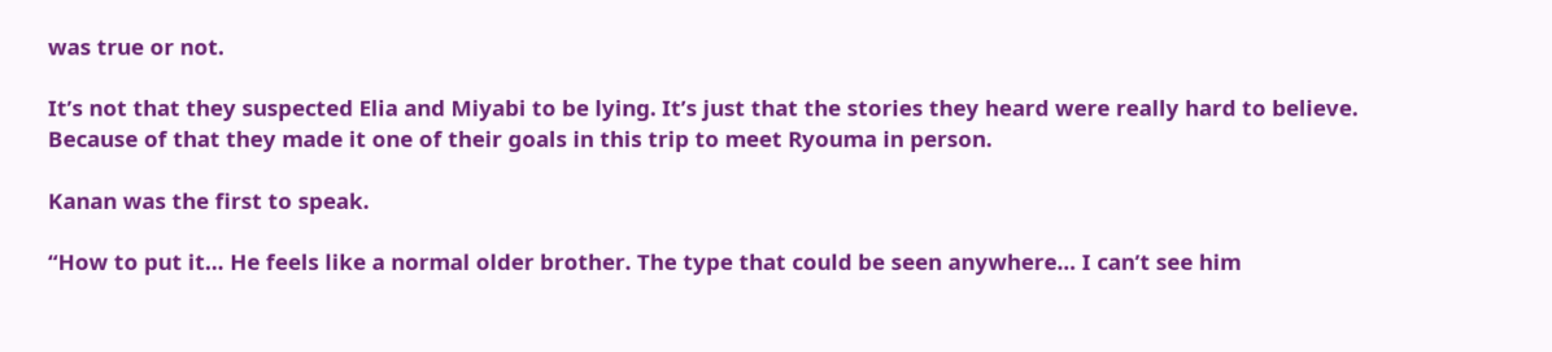was true or not.

It’s not that they suspected Elia and Miyabi to be lying. It’s just that the stories they heard were really hard to believe. Because of that they made it one of their goals in this trip to meet Ryouma in person.

Kanan was the first to speak.

“How to put it… He feels like a normal older brother. The type that could be seen anywhere… I can’t see him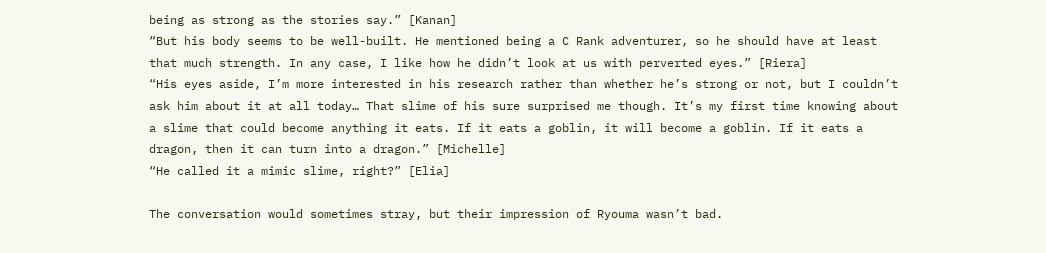being as strong as the stories say.” [Kanan]
“But his body seems to be well-built. He mentioned being a C Rank adventurer, so he should have at least that much strength. In any case, I like how he didn’t look at us with perverted eyes.” [Riera]
“His eyes aside, I’m more interested in his research rather than whether he’s strong or not, but I couldn’t ask him about it at all today… That slime of his sure surprised me though. It’s my first time knowing about a slime that could become anything it eats. If it eats a goblin, it will become a goblin. If it eats a dragon, then it can turn into a dragon.” [Michelle]
“He called it a mimic slime, right?” [Elia]

The conversation would sometimes stray, but their impression of Ryouma wasn’t bad.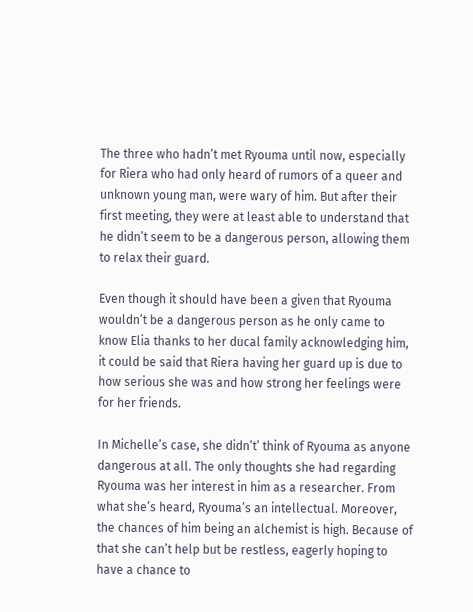The three who hadn’t met Ryouma until now, especially for Riera who had only heard of rumors of a queer and unknown young man, were wary of him. But after their first meeting, they were at least able to understand that he didn’t seem to be a dangerous person, allowing them to relax their guard.

Even though it should have been a given that Ryouma wouldn’t be a dangerous person as he only came to know Elia thanks to her ducal family acknowledging him, it could be said that Riera having her guard up is due to how serious she was and how strong her feelings were for her friends.

In Michelle’s case, she didn’t’ think of Ryouma as anyone dangerous at all. The only thoughts she had regarding Ryouma was her interest in him as a researcher. From what she’s heard, Ryouma’s an intellectual. Moreover, the chances of him being an alchemist is high. Because of that she can’t help but be restless, eagerly hoping to have a chance to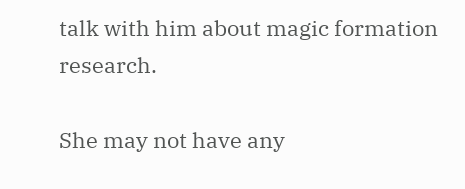talk with him about magic formation research.

She may not have any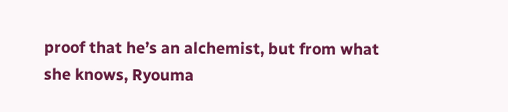proof that he’s an alchemist, but from what she knows, Ryouma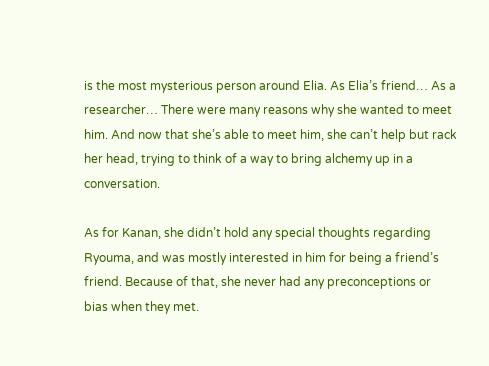is the most mysterious person around Elia. As Elia’s friend… As a researcher… There were many reasons why she wanted to meet him. And now that she’s able to meet him, she can’t help but rack her head, trying to think of a way to bring alchemy up in a conversation.

As for Kanan, she didn’t hold any special thoughts regarding Ryouma, and was mostly interested in him for being a friend’s friend. Because of that, she never had any preconceptions or bias when they met.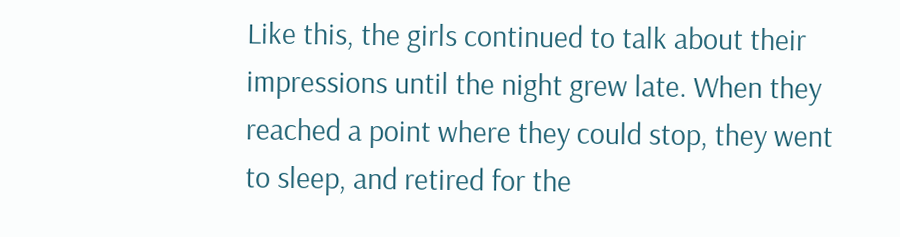Like this, the girls continued to talk about their impressions until the night grew late. When they reached a point where they could stop, they went to sleep, and retired for the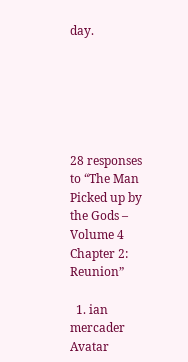day.






28 responses to “The Man Picked up by the Gods – Volume 4 Chapter 2: Reunion”

  1. ian mercader Avatar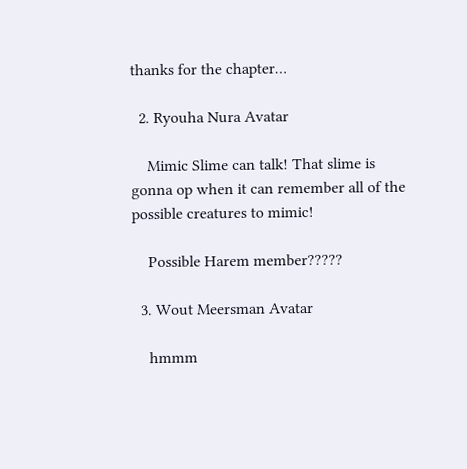thanks for the chapter…

  2. Ryouha Nura Avatar

    Mimic Slime can talk! That slime is gonna op when it can remember all of the possible creatures to mimic!

    Possible Harem member?????

  3. Wout Meersman Avatar

    hmmm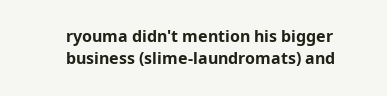ryouma didn't mention his bigger business (slime-laundromats) and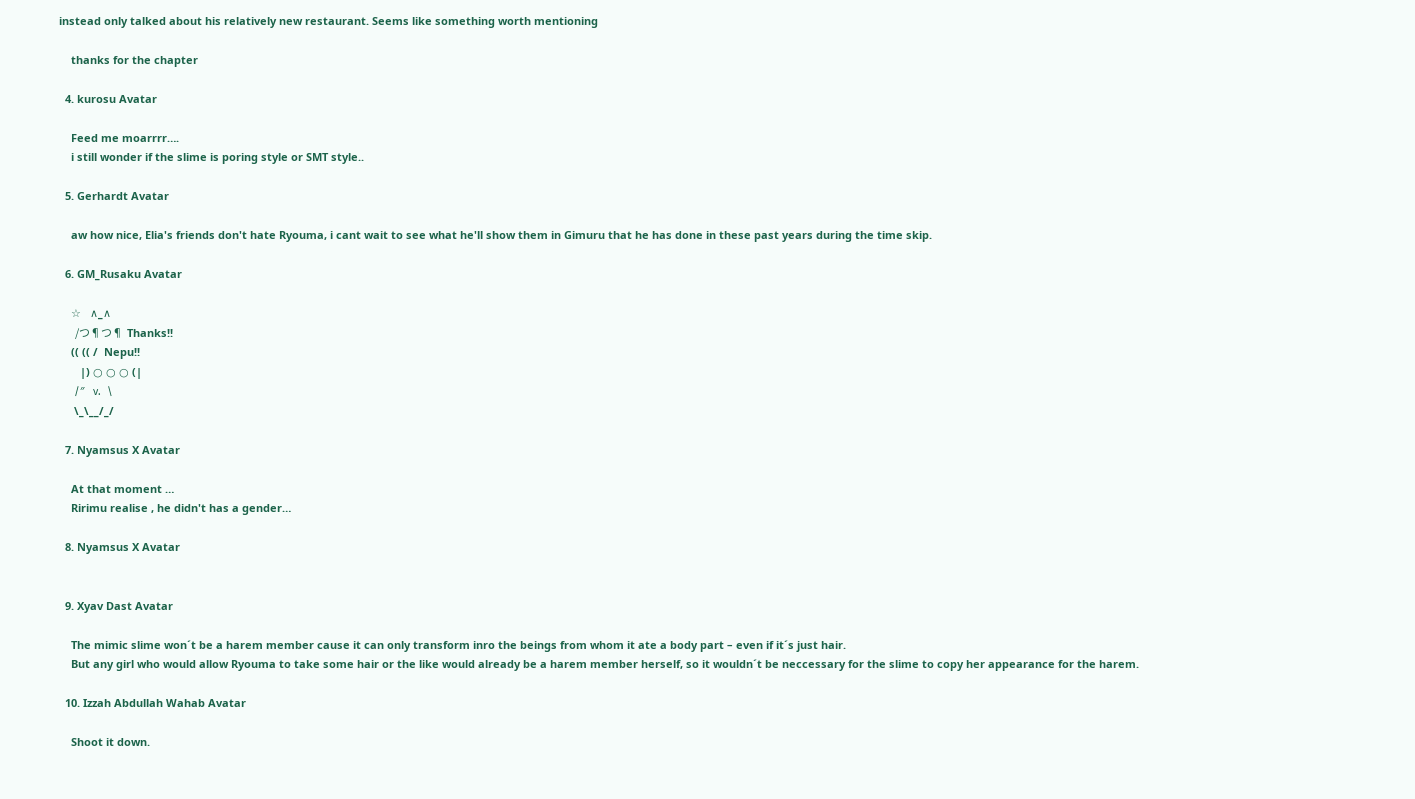instead only talked about his relatively new restaurant. Seems like something worth mentioning

    thanks for the chapter

  4. kurosu Avatar

    Feed me moarrrr….
    i still wonder if the slime is poring style or SMT style..

  5. Gerhardt Avatar

    aw how nice, Elia's friends don't hate Ryouma, i cant wait to see what he'll show them in Gimuru that he has done in these past years during the time skip.

  6. GM_Rusaku Avatar

    ☆   ∧_∧
        /つ¶つ¶  Thanks!!
    (( (( /  Nepu!!
       |) ○ ○ ○ (|
     /″   ν.  \
     \_\__/_/

  7. Nyamsus X Avatar

    At that moment …
    Ririmu realise , he didn't has a gender…

  8. Nyamsus X Avatar


  9. Xyav Dast Avatar

    The mimic slime won´t be a harem member cause it can only transform inro the beings from whom it ate a body part – even if it´s just hair.
    But any girl who would allow Ryouma to take some hair or the like would already be a harem member herself, so it wouldn´t be neccessary for the slime to copy her appearance for the harem.

  10. Izzah Abdullah Wahab Avatar

    Shoot it down.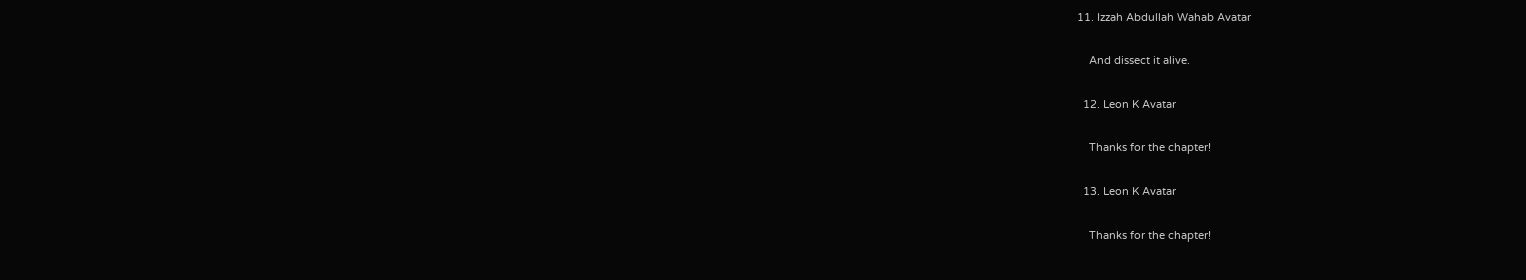11. Izzah Abdullah Wahab Avatar

    And dissect it alive.

  12. Leon K Avatar

    Thanks for the chapter!

  13. Leon K Avatar

    Thanks for the chapter!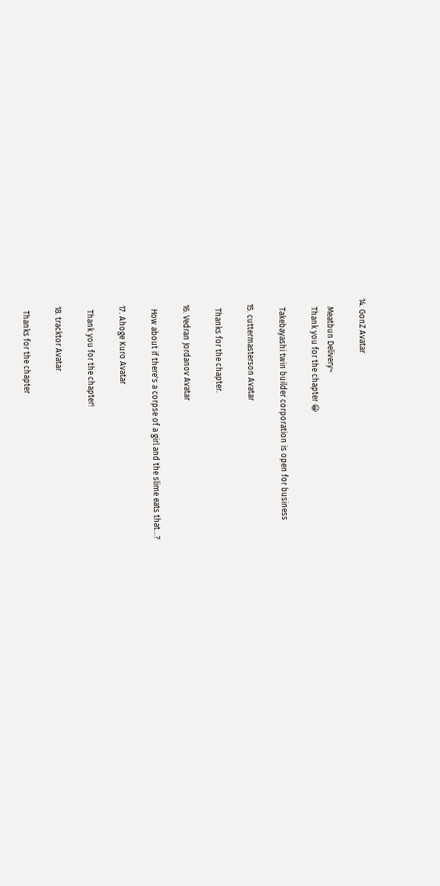14. GonZ Avatar

    Meatbun Delivery~
    Thank you for the chapter 😀

    Takebayashi twin builder corporation is open for business

  15. cuttermasterson Avatar

    Thanks for the chapter.

  16. Vedran Jordanov Avatar

    How about if there's a corpse of a girl and the slime eats that…?

  17. Ahoge Kuro Avatar

    Thank you for the chapter!

  18. tracktor Avatar

    Thanks for the chapter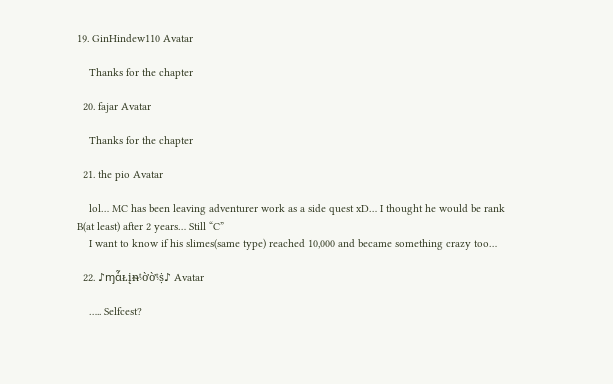19. GinHindew110 Avatar

    Thanks for the chapter

  20. fajar Avatar

    Thanks for the chapter

  21. the pio Avatar

    lol… MC has been leaving adventurer work as a side quest xD… I thought he would be rank B(at least) after 2 years… Still “C”
    I want to know if his slimes(same type) reached 10,000 and became something crazy too…

  22. ♪ɱἇᴌįᵰᶵờờᶵṩ♪ Avatar

    ….. Selfcest?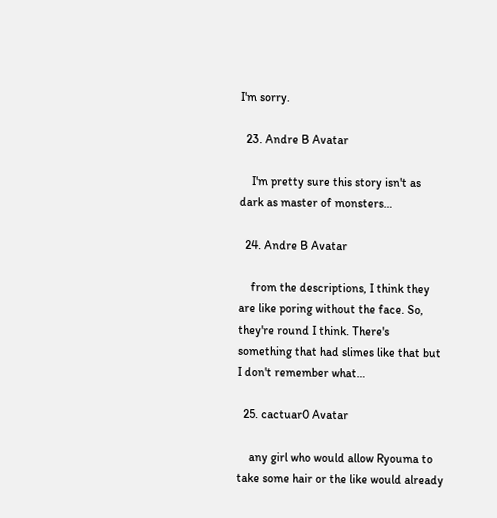I'm sorry.

  23. Andre B Avatar

    I'm pretty sure this story isn't as dark as master of monsters…

  24. Andre B Avatar

    from the descriptions, I think they are like poring without the face. So, they're round I think. There's something that had slimes like that but I don't remember what…

  25. cactuar0 Avatar

    any girl who would allow Ryouma to take some hair or the like would already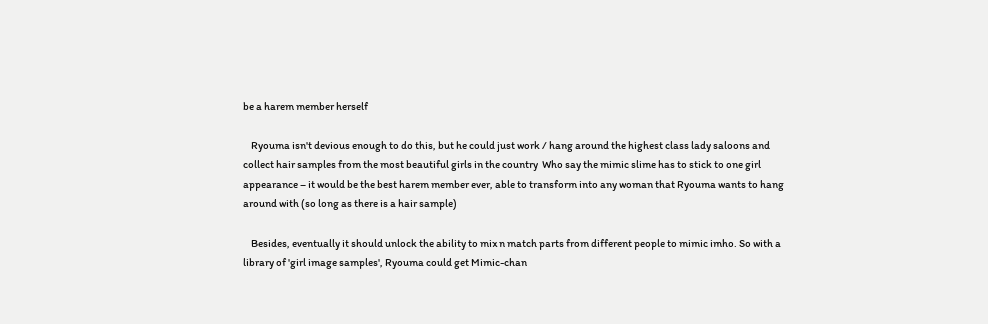be a harem member herself

    Ryouma isn't devious enough to do this, but he could just work / hang around the highest class lady saloons and collect hair samples from the most beautiful girls in the country  Who say the mimic slime has to stick to one girl appearance – it would be the best harem member ever, able to transform into any woman that Ryouma wants to hang around with (so long as there is a hair sample)

    Besides, eventually it should unlock the ability to mix n match parts from different people to mimic imho. So with a library of 'girl image samples', Ryouma could get Mimic-chan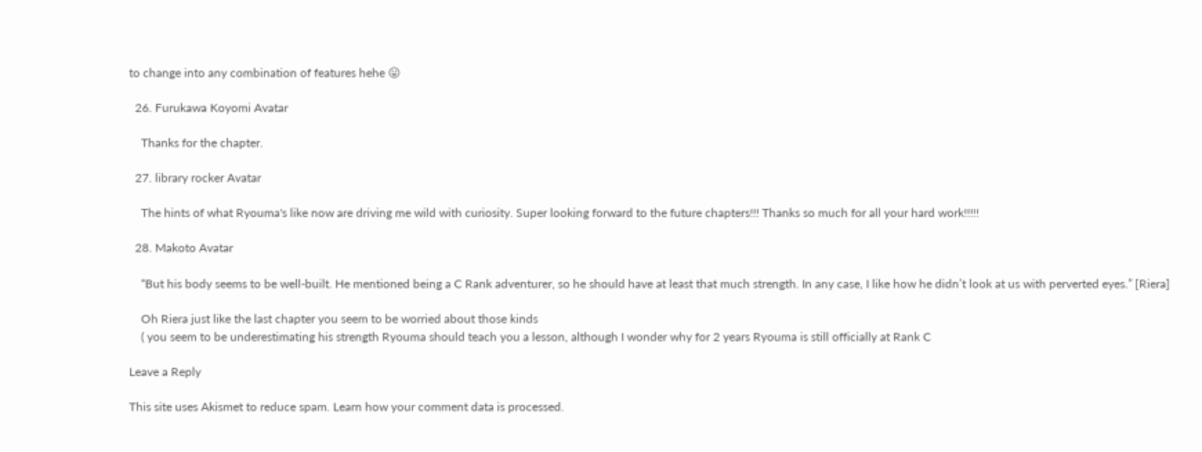to change into any combination of features hehe 😛

  26. Furukawa Koyomi Avatar

    Thanks for the chapter.

  27. library rocker Avatar

    The hints of what Ryouma's like now are driving me wild with curiosity. Super looking forward to the future chapters!!! Thanks so much for all your hard work!!!!!

  28. Makoto Avatar

    “But his body seems to be well-built. He mentioned being a C Rank adventurer, so he should have at least that much strength. In any case, I like how he didn’t look at us with perverted eyes.” [Riera]

    Oh Riera just like the last chapter you seem to be worried about those kinds
    ( you seem to be underestimating his strength Ryouma should teach you a lesson, although I wonder why for 2 years Ryouma is still officially at Rank C

Leave a Reply

This site uses Akismet to reduce spam. Learn how your comment data is processed.